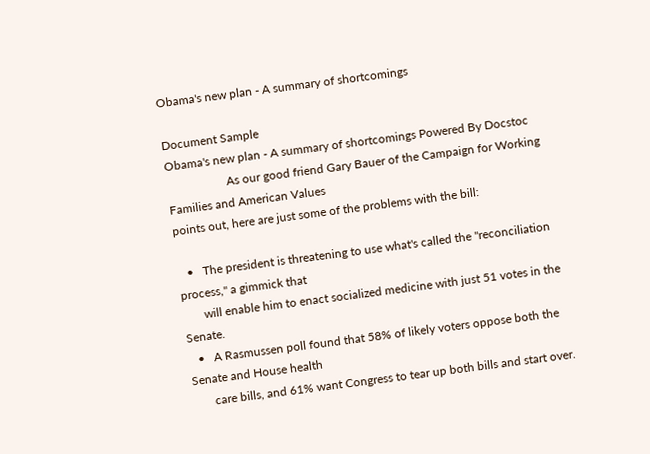Obama's new plan - A summary of shortcomings

Document Sample
Obama's new plan - A summary of shortcomings Powered By Docstoc
                    As our good friend Gary Bauer of the Campaign for Working Families and American Values
points out, here are just some of the problems with the bill:

   •   The president is threatening to use what's called the "reconciliation process," a gimmick that
       will enable him to enact socialized medicine with just 51 votes in the Senate.
   •   A Rasmussen poll found that 58% of likely voters oppose both the Senate and House health
       care bills, and 61% want Congress to tear up both bills and start over.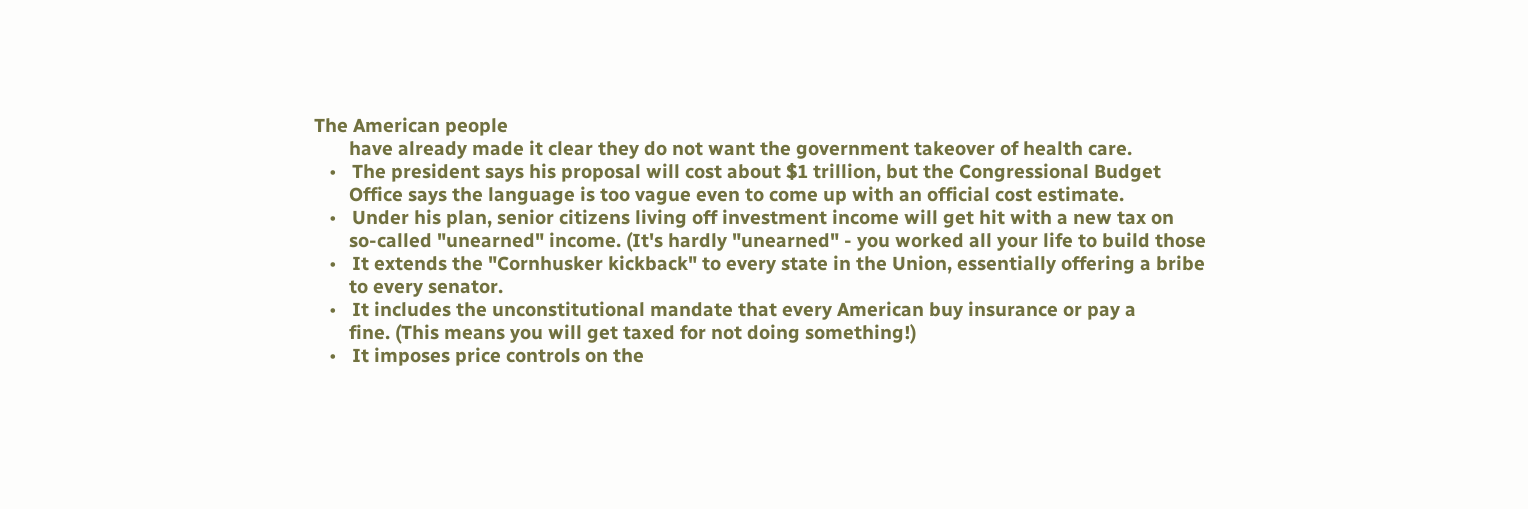The American people
       have already made it clear they do not want the government takeover of health care.
   •   The president says his proposal will cost about $1 trillion, but the Congressional Budget
       Office says the language is too vague even to come up with an official cost estimate.
   •   Under his plan, senior citizens living off investment income will get hit with a new tax on
       so-called "unearned" income. (It's hardly "unearned" - you worked all your life to build those
   •   It extends the "Cornhusker kickback" to every state in the Union, essentially offering a bribe
       to every senator.
   •   It includes the unconstitutional mandate that every American buy insurance or pay a
       fine. (This means you will get taxed for not doing something!)
   •   It imposes price controls on the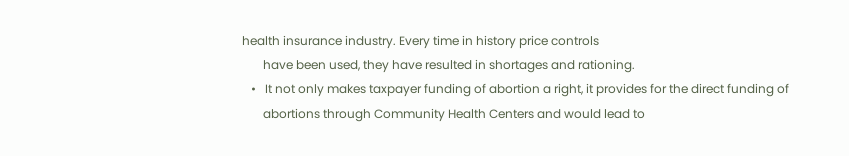health insurance industry. Every time in history price controls
       have been used, they have resulted in shortages and rationing.
   •   It not only makes taxpayer funding of abortion a right, it provides for the direct funding of
       abortions through Community Health Centers and would lead to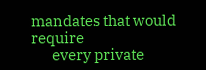mandates that would require
       every private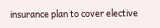insurance plan to cover elective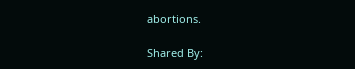abortions.

Shared By: